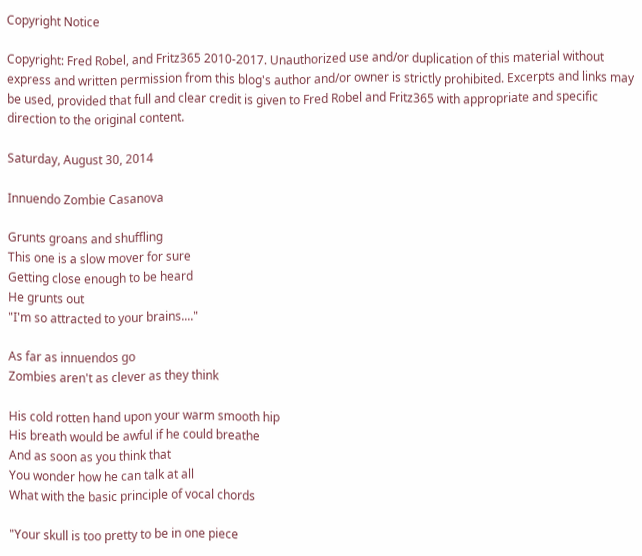Copyright Notice

Copyright: Fred Robel, and Fritz365 2010-2017. Unauthorized use and/or duplication of this material without express and written permission from this blog's author and/or owner is strictly prohibited. Excerpts and links may be used, provided that full and clear credit is given to Fred Robel and Fritz365 with appropriate and specific direction to the original content.

Saturday, August 30, 2014

Innuendo Zombie Casanova

Grunts groans and shuffling
This one is a slow mover for sure
Getting close enough to be heard
He grunts out
"I'm so attracted to your brains...."

As far as innuendos go
Zombies aren't as clever as they think

His cold rotten hand upon your warm smooth hip
His breath would be awful if he could breathe
And as soon as you think that
You wonder how he can talk at all
What with the basic principle of vocal chords

"Your skull is too pretty to be in one piece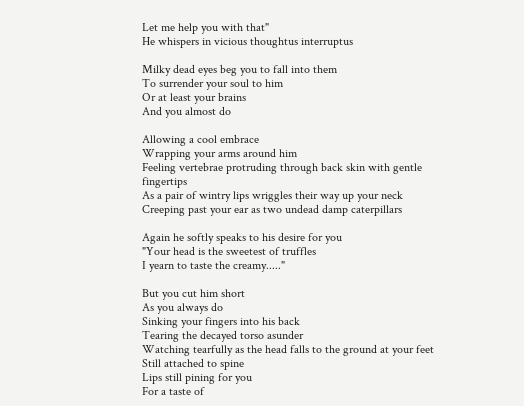Let me help you with that"
He whispers in vicious thoughtus interruptus

Milky dead eyes beg you to fall into them
To surrender your soul to him
Or at least your brains
And you almost do

Allowing a cool embrace
Wrapping your arms around him
Feeling vertebrae protruding through back skin with gentle fingertips
As a pair of wintry lips wriggles their way up your neck
Creeping past your ear as two undead damp caterpillars

Again he softly speaks to his desire for you
"Your head is the sweetest of truffles
I yearn to taste the creamy....."

But you cut him short
As you always do
Sinking your fingers into his back
Tearing the decayed torso asunder
Watching tearfully as the head falls to the ground at your feet
Still attached to spine
Lips still pining for you
For a taste of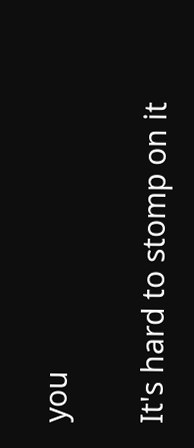you

It's hard to stomp on it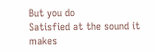But you do
Satisfied at the sound it makes